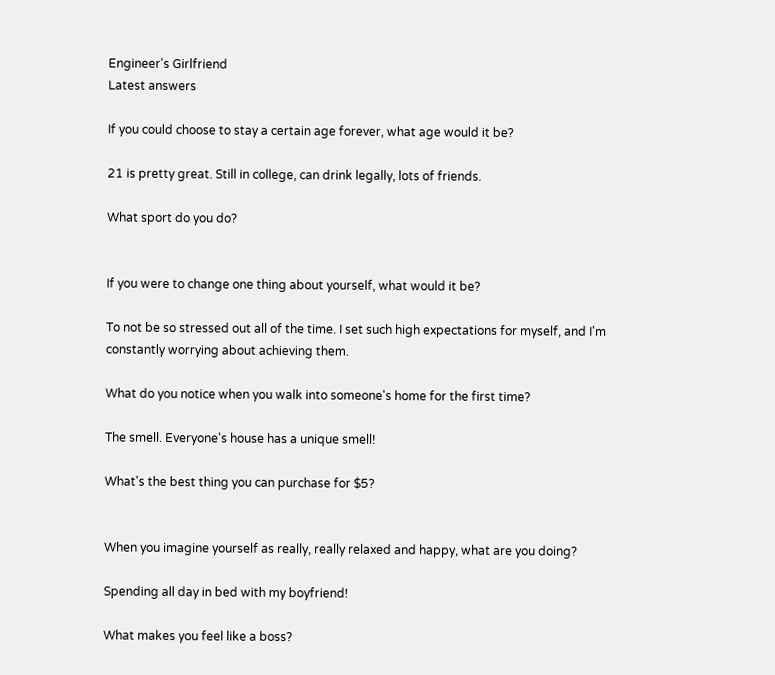Engineer's Girlfriend
Latest answers

If you could choose to stay a certain age forever, what age would it be?

21 is pretty great. Still in college, can drink legally, lots of friends.

What sport do you do?


If you were to change one thing about yourself, what would it be?

To not be so stressed out all of the time. I set such high expectations for myself, and I'm constantly worrying about achieving them.

What do you notice when you walk into someone's home for the first time?

The smell. Everyone's house has a unique smell!

What's the best thing you can purchase for $5?


When you imagine yourself as really, really relaxed and happy, what are you doing?

Spending all day in bed with my boyfriend!

What makes you feel like a boss?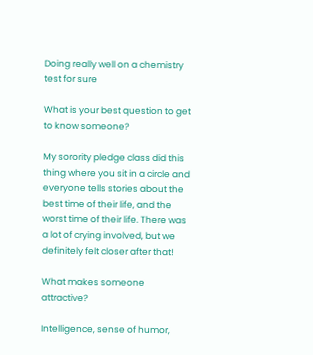Doing really well on a chemistry test for sure

What is your best question to get to know someone?

My sorority pledge class did this thing where you sit in a circle and everyone tells stories about the best time of their life, and the worst time of their life. There was a lot of crying involved, but we definitely felt closer after that!

What makes someone attractive?

Intelligence, sense of humor,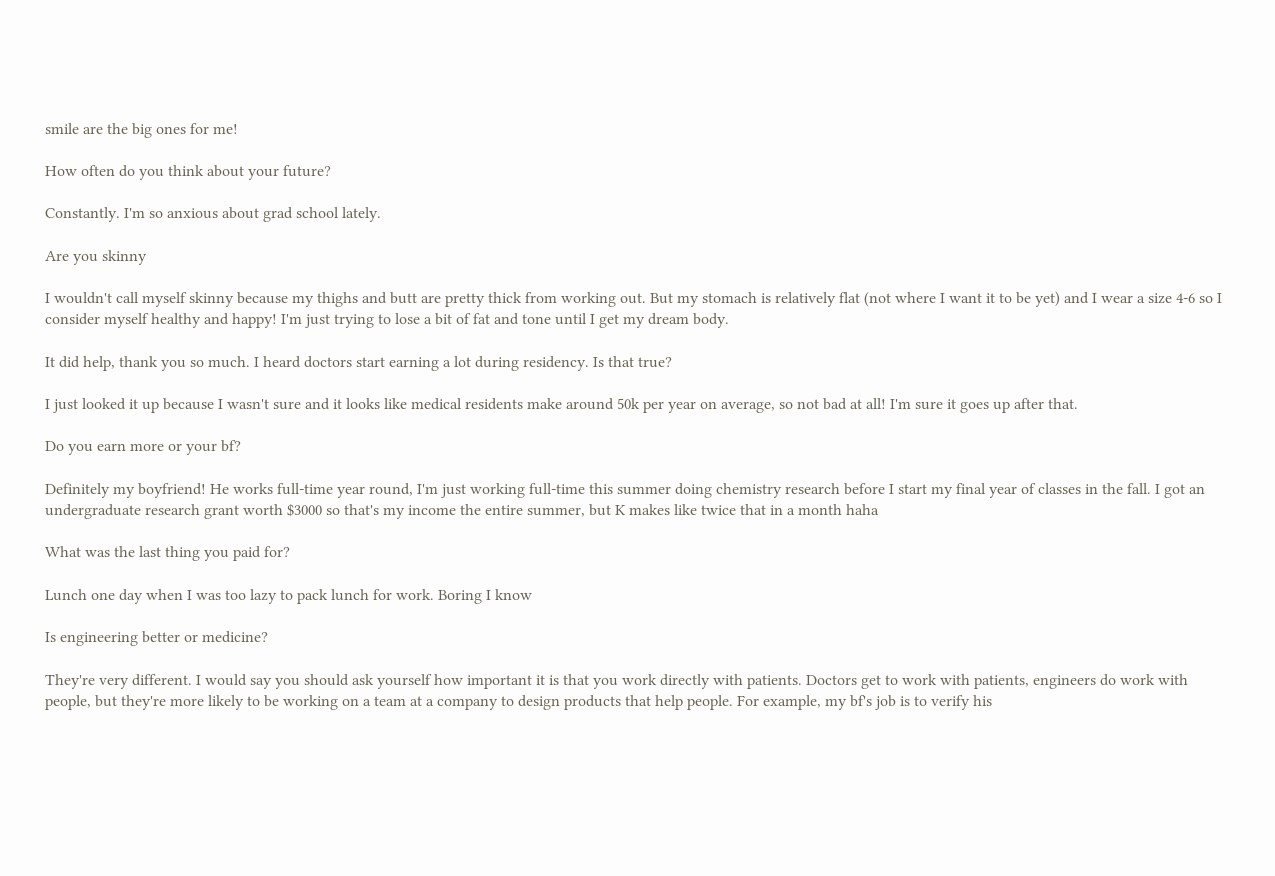smile are the big ones for me!

How often do you think about your future?

Constantly. I'm so anxious about grad school lately.

Are you skinny

I wouldn't call myself skinny because my thighs and butt are pretty thick from working out. But my stomach is relatively flat (not where I want it to be yet) and I wear a size 4-6 so I consider myself healthy and happy! I'm just trying to lose a bit of fat and tone until I get my dream body.

It did help, thank you so much. I heard doctors start earning a lot during residency. Is that true?

I just looked it up because I wasn't sure and it looks like medical residents make around 50k per year on average, so not bad at all! I'm sure it goes up after that.

Do you earn more or your bf?

Definitely my boyfriend! He works full-time year round, I'm just working full-time this summer doing chemistry research before I start my final year of classes in the fall. I got an undergraduate research grant worth $3000 so that's my income the entire summer, but K makes like twice that in a month haha

What was the last thing you paid for?

Lunch one day when I was too lazy to pack lunch for work. Boring I know

Is engineering better or medicine?

They're very different. I would say you should ask yourself how important it is that you work directly with patients. Doctors get to work with patients, engineers do work with people, but they're more likely to be working on a team at a company to design products that help people. For example, my bf's job is to verify his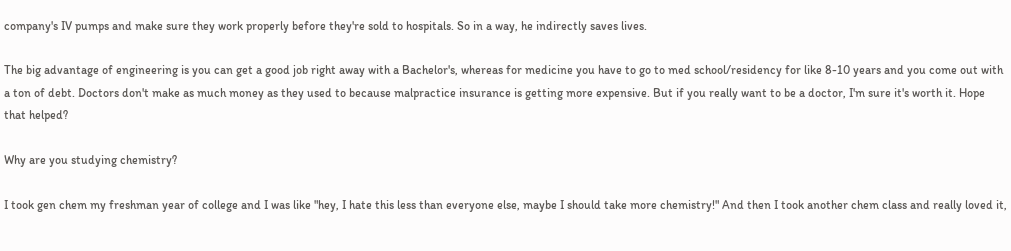company's IV pumps and make sure they work properly before they're sold to hospitals. So in a way, he indirectly saves lives.

The big advantage of engineering is you can get a good job right away with a Bachelor's, whereas for medicine you have to go to med school/residency for like 8-10 years and you come out with a ton of debt. Doctors don't make as much money as they used to because malpractice insurance is getting more expensive. But if you really want to be a doctor, I'm sure it's worth it. Hope that helped?

Why are you studying chemistry?

I took gen chem my freshman year of college and I was like "hey, I hate this less than everyone else, maybe I should take more chemistry!" And then I took another chem class and really loved it,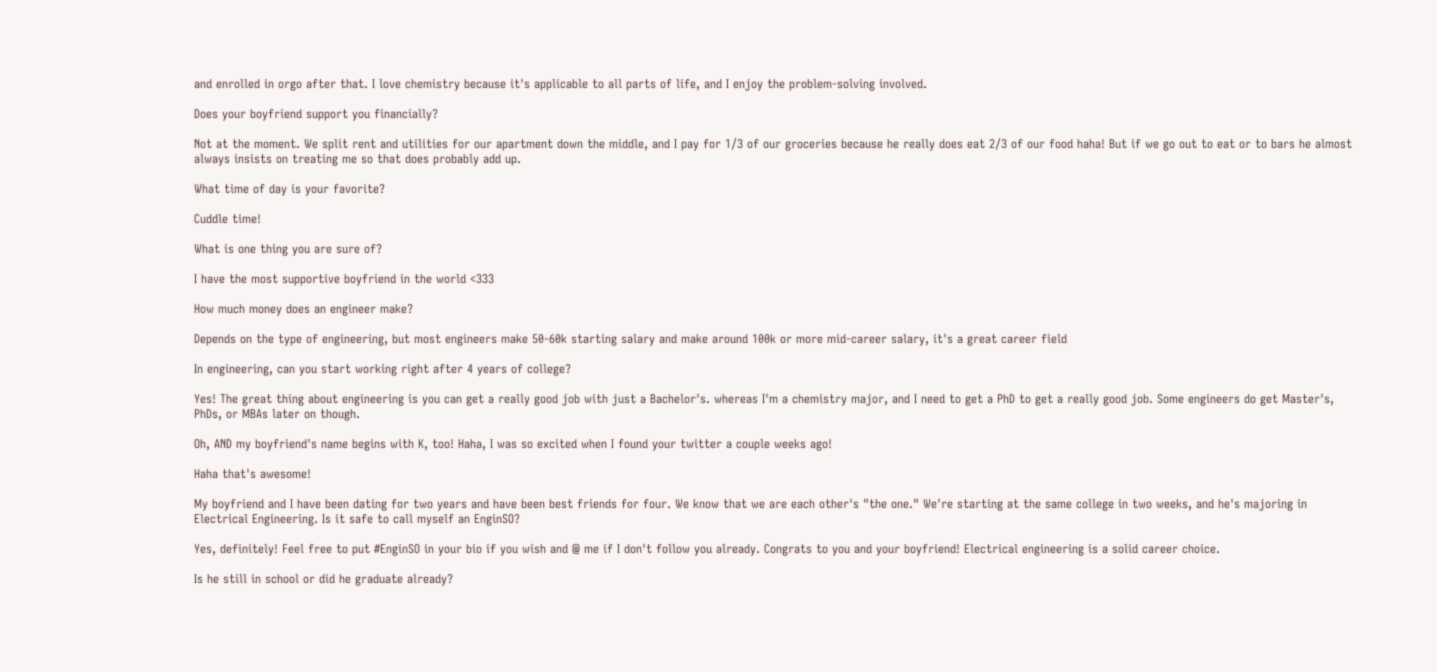and enrolled in orgo after that. I love chemistry because it's applicable to all parts of life, and I enjoy the problem-solving involved.

Does your boyfriend support you financially?

Not at the moment. We split rent and utilities for our apartment down the middle, and I pay for 1/3 of our groceries because he really does eat 2/3 of our food haha! But if we go out to eat or to bars he almost always insists on treating me so that does probably add up.

What time of day is your favorite?

Cuddle time!

What is one thing you are sure of?

I have the most supportive boyfriend in the world <333

How much money does an engineer make?

Depends on the type of engineering, but most engineers make 50-60k starting salary and make around 100k or more mid-career salary, it's a great career field

In engineering, can you start working right after 4 years of college?

Yes! The great thing about engineering is you can get a really good job with just a Bachelor's. whereas I'm a chemistry major, and I need to get a PhD to get a really good job. Some engineers do get Master's, PhDs, or MBAs later on though.

Oh, AND my boyfriend's name begins with K, too! Haha, I was so excited when I found your twitter a couple weeks ago!

Haha that's awesome!

My boyfriend and I have been dating for two years and have been best friends for four. We know that we are each other's "the one." We're starting at the same college in two weeks, and he's majoring in Electrical Engineering. Is it safe to call myself an EnginSO?

Yes, definitely! Feel free to put #EnginSO in your bio if you wish and @ me if I don't follow you already. Congrats to you and your boyfriend! Electrical engineering is a solid career choice.

Is he still in school or did he graduate already?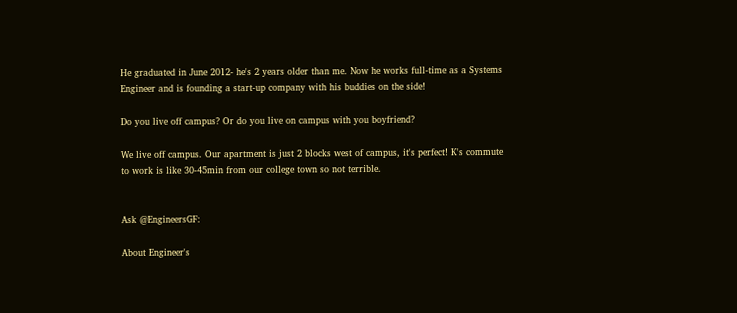He graduated in June 2012- he's 2 years older than me. Now he works full-time as a Systems Engineer and is founding a start-up company with his buddies on the side!

Do you live off campus? Or do you live on campus with you boyfriend?

We live off campus. Our apartment is just 2 blocks west of campus, it's perfect! K's commute to work is like 30-45min from our college town so not terrible.


Ask @EngineersGF:

About Engineer's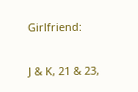Girlfriend:

J & K, 21 & 23,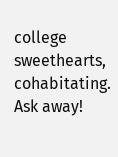college sweethearts, cohabitating. Ask away!